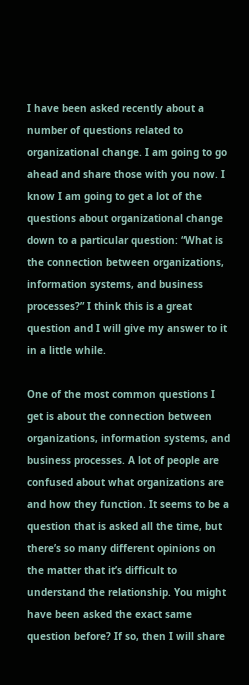I have been asked recently about a number of questions related to organizational change. I am going to go ahead and share those with you now. I know I am going to get a lot of the questions about organizational change down to a particular question: “What is the connection between organizations, information systems, and business processes?” I think this is a great question and I will give my answer to it in a little while.

One of the most common questions I get is about the connection between organizations, information systems, and business processes. A lot of people are confused about what organizations are and how they function. It seems to be a question that is asked all the time, but there’s so many different opinions on the matter that it’s difficult to understand the relationship. You might have been asked the exact same question before? If so, then I will share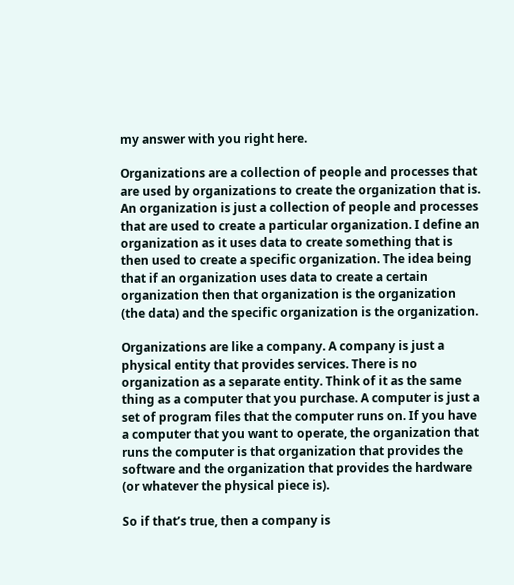my answer with you right here.

Organizations are a collection of people and processes that are used by organizations to create the organization that is. An organization is just a collection of people and processes that are used to create a particular organization. I define an organization as it uses data to create something that is then used to create a specific organization. The idea being that if an organization uses data to create a certain organization then that organization is the organization (the data) and the specific organization is the organization.

Organizations are like a company. A company is just a physical entity that provides services. There is no organization as a separate entity. Think of it as the same thing as a computer that you purchase. A computer is just a set of program files that the computer runs on. If you have a computer that you want to operate, the organization that runs the computer is that organization that provides the software and the organization that provides the hardware (or whatever the physical piece is).

So if that’s true, then a company is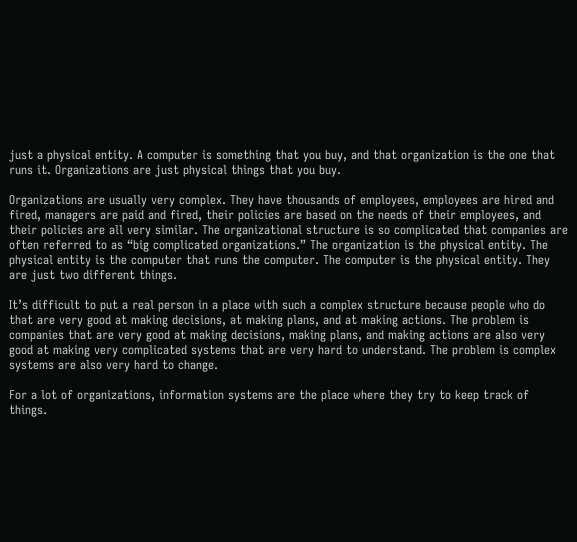just a physical entity. A computer is something that you buy, and that organization is the one that runs it. Organizations are just physical things that you buy.

Organizations are usually very complex. They have thousands of employees, employees are hired and fired, managers are paid and fired, their policies are based on the needs of their employees, and their policies are all very similar. The organizational structure is so complicated that companies are often referred to as “big complicated organizations.” The organization is the physical entity. The physical entity is the computer that runs the computer. The computer is the physical entity. They are just two different things.

It’s difficult to put a real person in a place with such a complex structure because people who do that are very good at making decisions, at making plans, and at making actions. The problem is companies that are very good at making decisions, making plans, and making actions are also very good at making very complicated systems that are very hard to understand. The problem is complex systems are also very hard to change.

For a lot of organizations, information systems are the place where they try to keep track of things.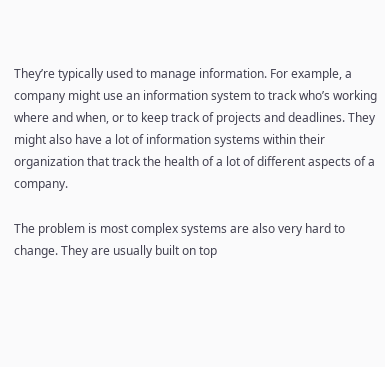They’re typically used to manage information. For example, a company might use an information system to track who’s working where and when, or to keep track of projects and deadlines. They might also have a lot of information systems within their organization that track the health of a lot of different aspects of a company.

The problem is most complex systems are also very hard to change. They are usually built on top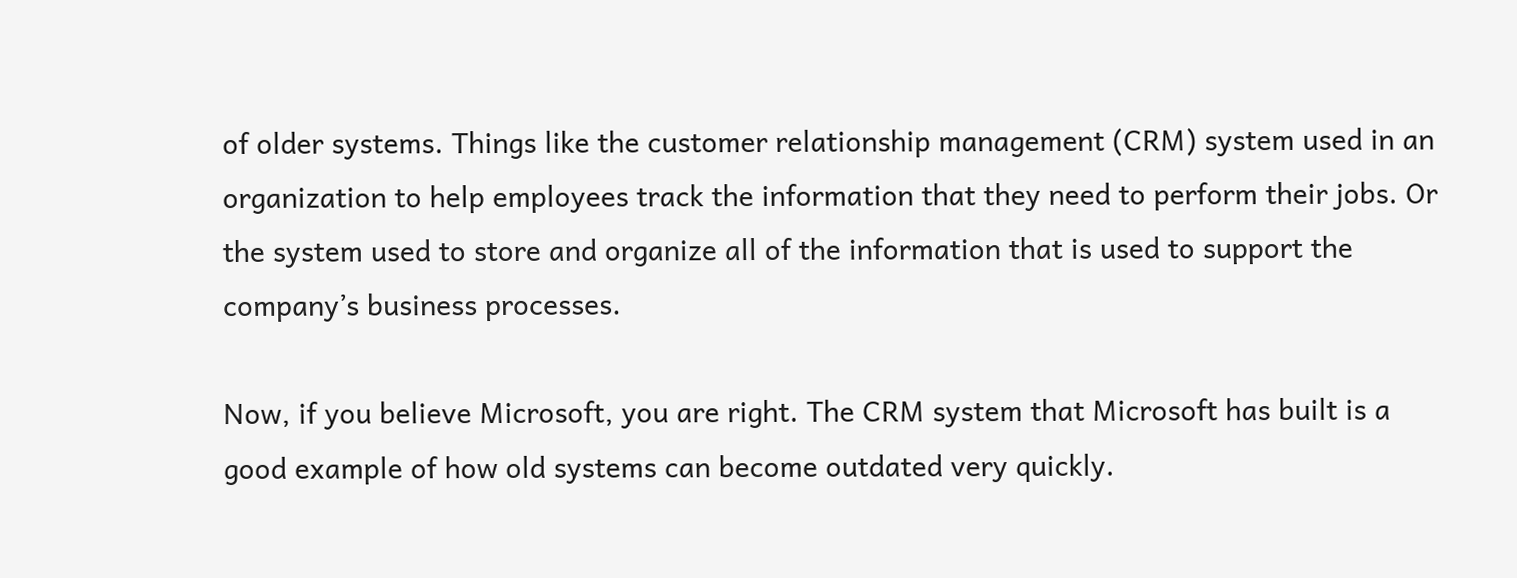of older systems. Things like the customer relationship management (CRM) system used in an organization to help employees track the information that they need to perform their jobs. Or the system used to store and organize all of the information that is used to support the company’s business processes.

Now, if you believe Microsoft, you are right. The CRM system that Microsoft has built is a good example of how old systems can become outdated very quickly.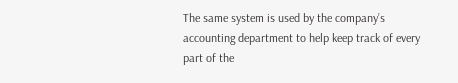The same system is used by the company’s accounting department to help keep track of every part of the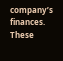company’s finances. These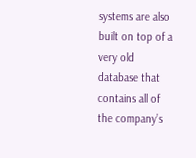systems are also built on top of a very old database that contains all of the company’s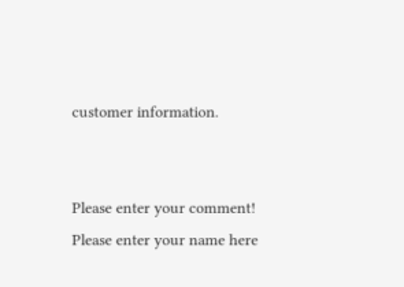customer information.


Please enter your comment!
Please enter your name here